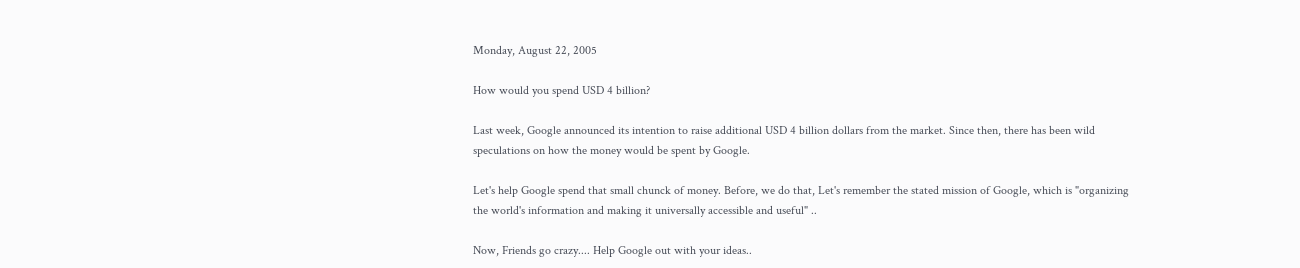Monday, August 22, 2005

How would you spend USD 4 billion?

Last week, Google announced its intention to raise additional USD 4 billion dollars from the market. Since then, there has been wild speculations on how the money would be spent by Google.

Let's help Google spend that small chunck of money. Before, we do that, Let's remember the stated mission of Google, which is "organizing the world's information and making it universally accessible and useful" ..

Now, Friends go crazy.... Help Google out with your ideas..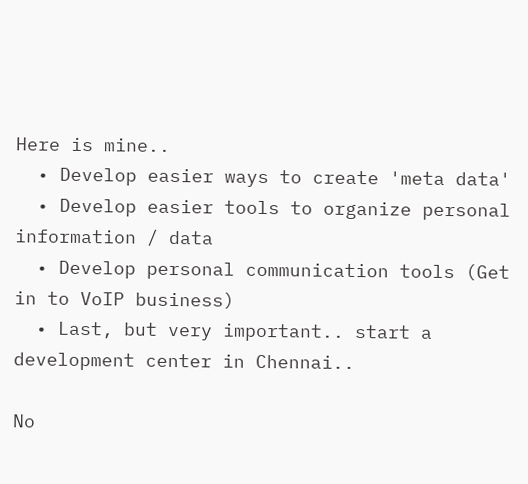Here is mine..
  • Develop easier ways to create 'meta data'
  • Develop easier tools to organize personal information / data
  • Develop personal communication tools (Get in to VoIP business)
  • Last, but very important.. start a development center in Chennai..

No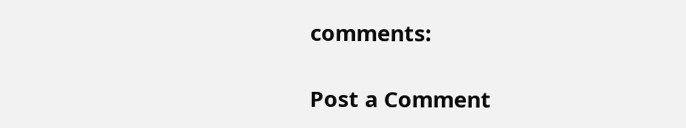comments:

Post a Comment